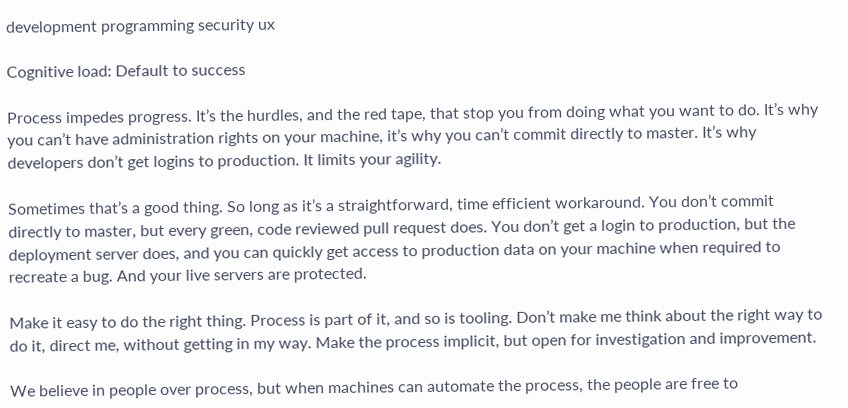development programming security ux

Cognitive load: Default to success

Process impedes progress. It’s the hurdles, and the red tape, that stop you from doing what you want to do. It’s why you can’t have administration rights on your machine, it’s why you can’t commit directly to master. It’s why developers don’t get logins to production. It limits your agility.

Sometimes that’s a good thing. So long as it’s a straightforward, time efficient workaround. You don’t commit directly to master, but every green, code reviewed pull request does. You don’t get a login to production, but the deployment server does, and you can quickly get access to production data on your machine when required to recreate a bug. And your live servers are protected.

Make it easy to do the right thing. Process is part of it, and so is tooling. Don’t make me think about the right way to do it, direct me, without getting in my way. Make the process implicit, but open for investigation and improvement.

We believe in people over process, but when machines can automate the process, the people are free to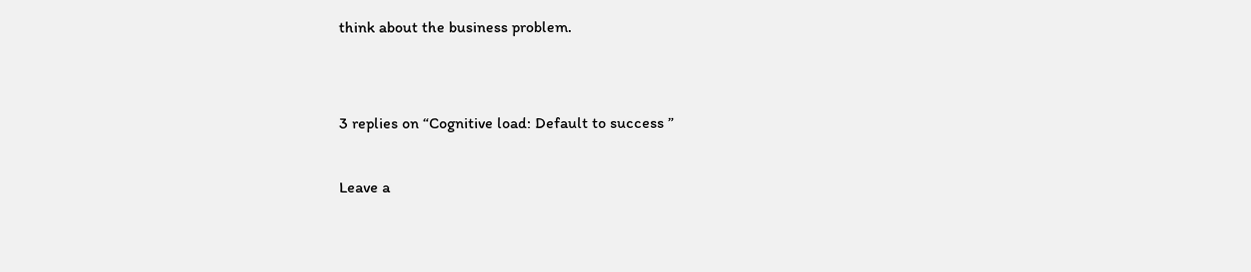think about the business problem.


3 replies on “Cognitive load: Default to success ”

Leave a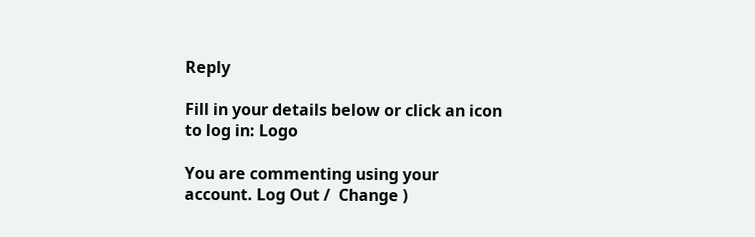Reply

Fill in your details below or click an icon to log in: Logo

You are commenting using your account. Log Out /  Change )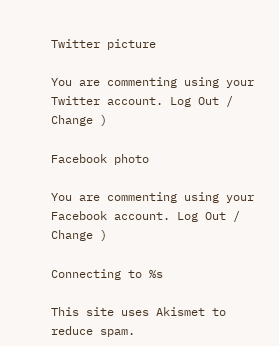Twitter picture

You are commenting using your Twitter account. Log Out /  Change )

Facebook photo

You are commenting using your Facebook account. Log Out /  Change )

Connecting to %s

This site uses Akismet to reduce spam.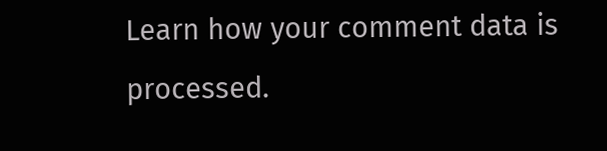Learn how your comment data is processed.